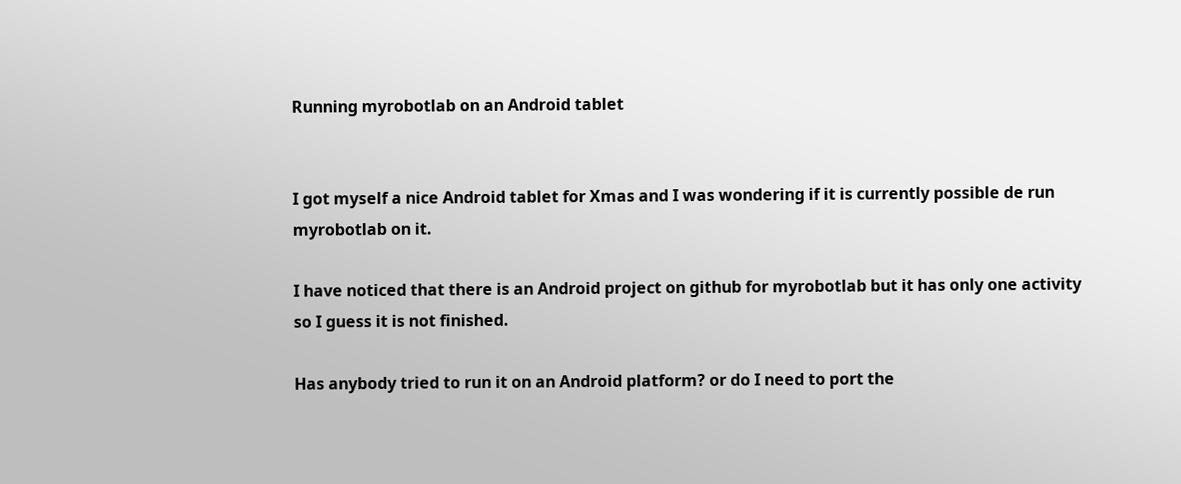Running myrobotlab on an Android tablet


I got myself a nice Android tablet for Xmas and I was wondering if it is currently possible de run myrobotlab on it.

I have noticed that there is an Android project on github for myrobotlab but it has only one activity so I guess it is not finished.

Has anybody tried to run it on an Android platform? or do I need to port the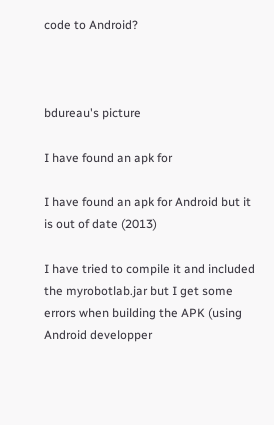code to Android?



bdureau's picture

I have found an apk for

I have found an apk for Android but it is out of date (2013)

I have tried to compile it and included the myrobotlab.jar but I get some errors when building the APK (using Android developper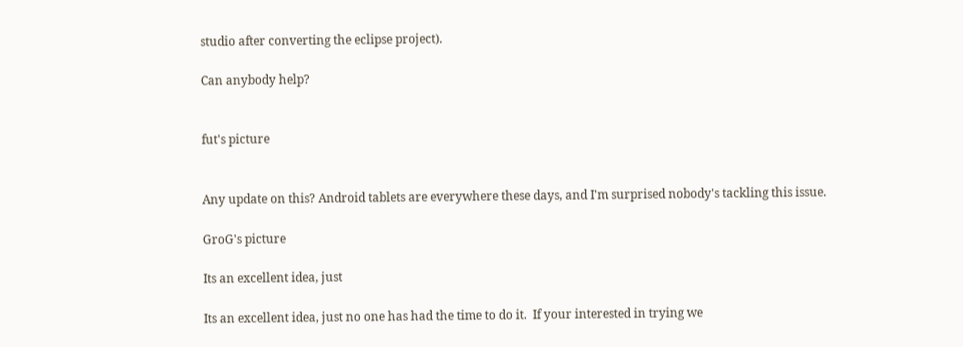studio after converting the eclipse project).

Can anybody help?


fut's picture


Any update on this? Android tablets are everywhere these days, and I'm surprised nobody's tackling this issue.

GroG's picture

Its an excellent idea, just

Its an excellent idea, just no one has had the time to do it.  If your interested in trying we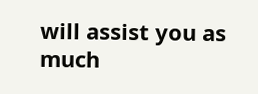will assist you as much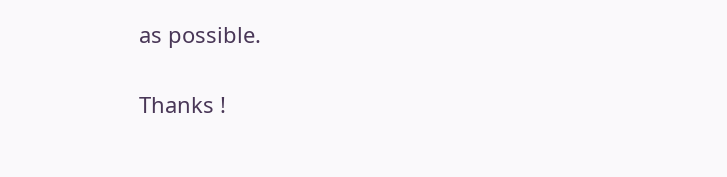as possible.

Thanks !